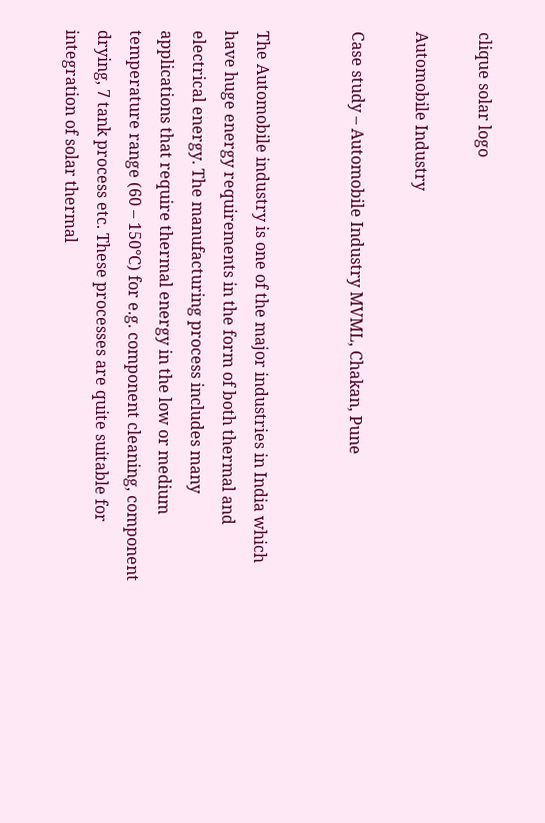clique solar logo

Automobile Industry

Case study – Automobile Industry MVML, Chakan, Pune


The Automobile industry is one of the major industries in India which have huge energy requirements in the form of both thermal and electrical energy. The manufacturing process includes many applications that require thermal energy in the low or medium temperature range (60 – 150°C) for e.g. component cleaning, component drying, 7 tank process etc. These processes are quite suitable for integration of solar thermal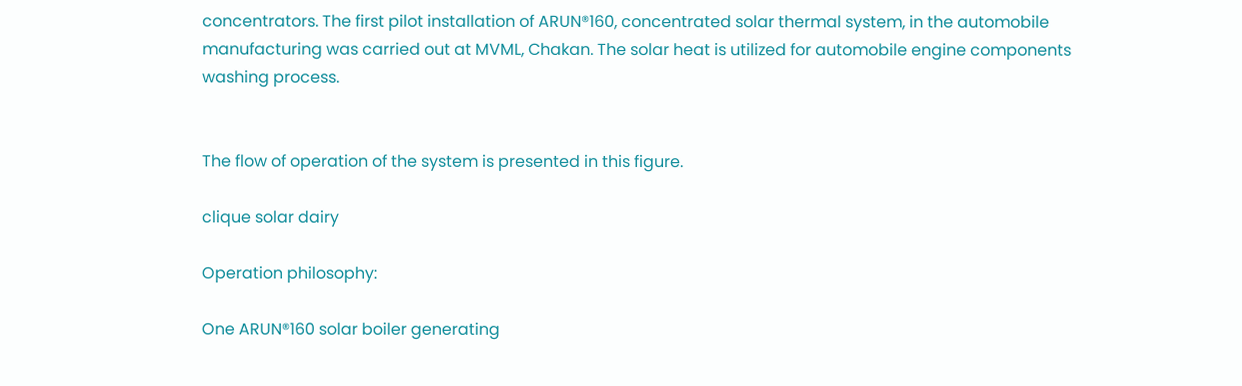concentrators. The first pilot installation of ARUN®160, concentrated solar thermal system, in the automobile manufacturing was carried out at MVML, Chakan. The solar heat is utilized for automobile engine components washing process.


The flow of operation of the system is presented in this figure.

clique solar dairy

Operation philosophy:

One ARUN®160 solar boiler generating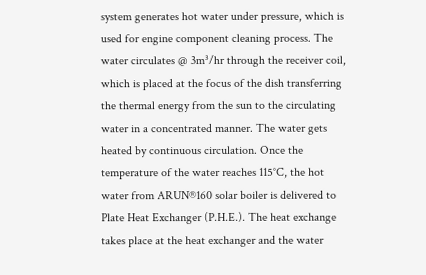system generates hot water under pressure, which is used for engine component cleaning process. The water circulates @ 3m³/hr through the receiver coil, which is placed at the focus of the dish transferring the thermal energy from the sun to the circulating water in a concentrated manner. The water gets heated by continuous circulation. Once the temperature of the water reaches 115°C, the hot water from ARUN®160 solar boiler is delivered to Plate Heat Exchanger (P.H.E.). The heat exchange takes place at the heat exchanger and the water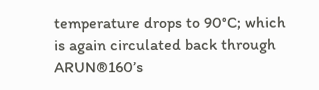temperature drops to 90°C; which is again circulated back through ARUN®160’s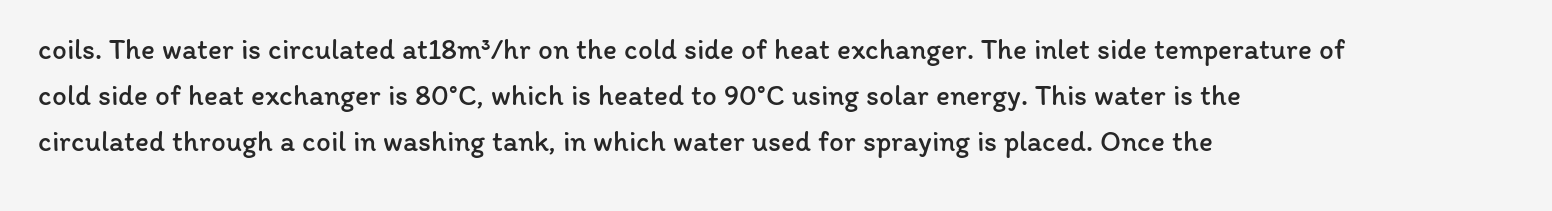coils. The water is circulated at18m³/hr on the cold side of heat exchanger. The inlet side temperature of cold side of heat exchanger is 80°C, which is heated to 90°C using solar energy. This water is the circulated through a coil in washing tank, in which water used for spraying is placed. Once the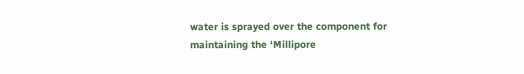water is sprayed over the component for maintaining the ‘Millipore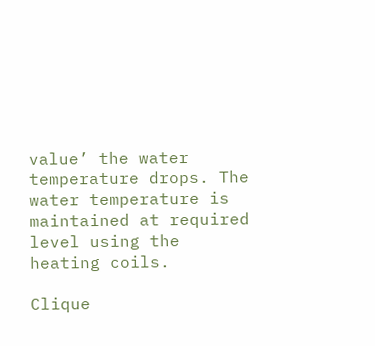value’ the water temperature drops. The water temperature is maintained at required level using the heating coils.

Clique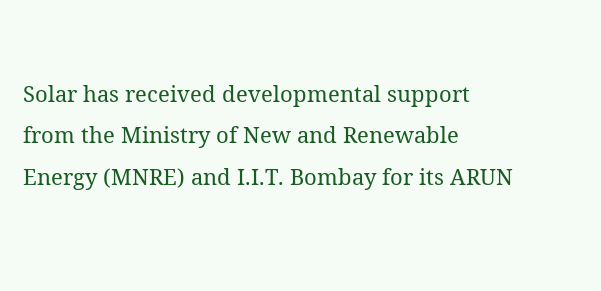Solar has received developmental support from the Ministry of New and Renewable Energy (MNRE) and I.I.T. Bombay for its ARUN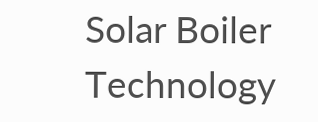Solar Boiler Technology